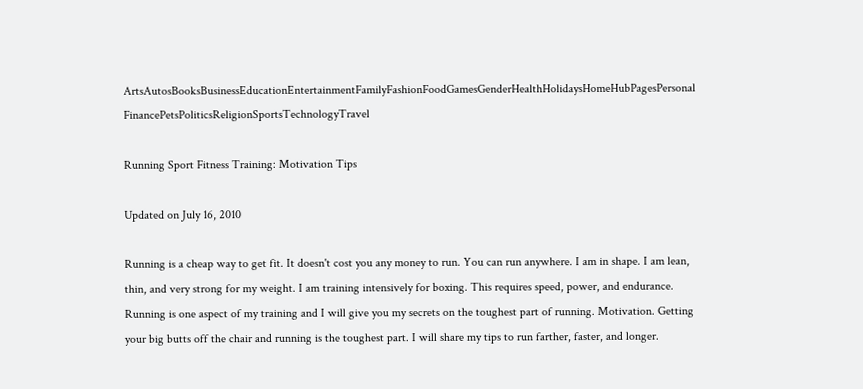ArtsAutosBooksBusinessEducationEntertainmentFamilyFashionFoodGamesGenderHealthHolidaysHomeHubPagesPersonal FinancePetsPoliticsReligionSportsTechnologyTravel

Running Sport Fitness Training: Motivation Tips

Updated on July 16, 2010

Running is a cheap way to get fit. It doesn't cost you any money to run. You can run anywhere. I am in shape. I am lean, thin, and very strong for my weight. I am training intensively for boxing. This requires speed, power, and endurance. Running is one aspect of my training and I will give you my secrets on the toughest part of running. Motivation. Getting your big butts off the chair and running is the toughest part. I will share my tips to run farther, faster, and longer.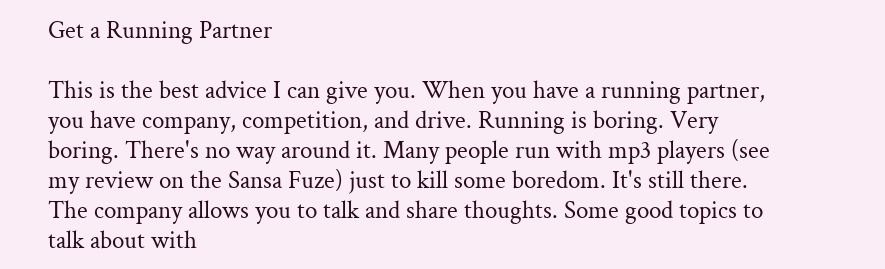Get a Running Partner

This is the best advice I can give you. When you have a running partner, you have company, competition, and drive. Running is boring. Very boring. There's no way around it. Many people run with mp3 players (see my review on the Sansa Fuze) just to kill some boredom. It's still there. The company allows you to talk and share thoughts. Some good topics to talk about with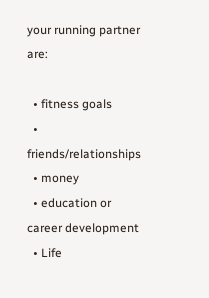your running partner are:

  • fitness goals
  • friends/relationships
  • money
  • education or career development
  • Life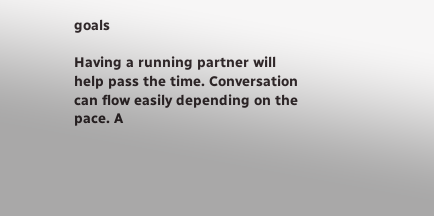goals

Having a running partner will help pass the time. Conversation can flow easily depending on the pace. A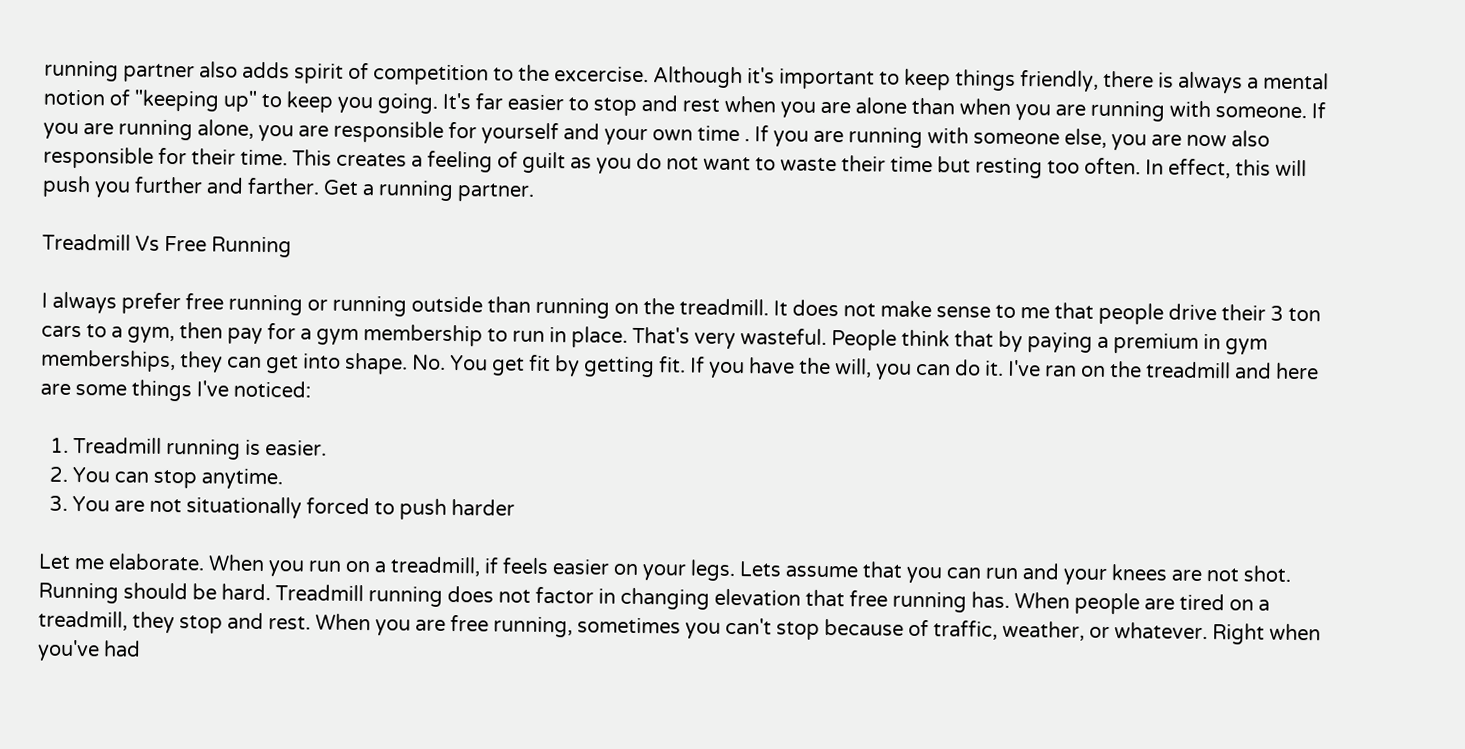running partner also adds spirit of competition to the excercise. Although it's important to keep things friendly, there is always a mental notion of "keeping up" to keep you going. It's far easier to stop and rest when you are alone than when you are running with someone. If you are running alone, you are responsible for yourself and your own time . If you are running with someone else, you are now also responsible for their time. This creates a feeling of guilt as you do not want to waste their time but resting too often. In effect, this will push you further and farther. Get a running partner.

Treadmill Vs Free Running

I always prefer free running or running outside than running on the treadmill. It does not make sense to me that people drive their 3 ton cars to a gym, then pay for a gym membership to run in place. That's very wasteful. People think that by paying a premium in gym memberships, they can get into shape. No. You get fit by getting fit. If you have the will, you can do it. I've ran on the treadmill and here are some things I've noticed:

  1. Treadmill running is easier.
  2. You can stop anytime.
  3. You are not situationally forced to push harder

Let me elaborate. When you run on a treadmill, if feels easier on your legs. Lets assume that you can run and your knees are not shot. Running should be hard. Treadmill running does not factor in changing elevation that free running has. When people are tired on a treadmill, they stop and rest. When you are free running, sometimes you can't stop because of traffic, weather, or whatever. Right when you've had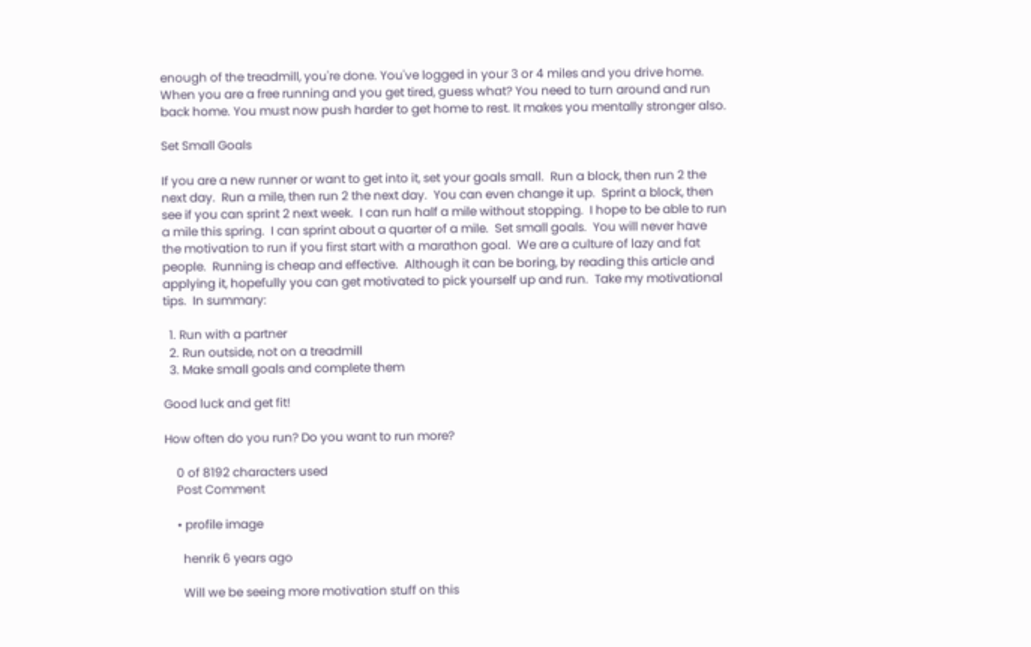enough of the treadmill, you're done. You've logged in your 3 or 4 miles and you drive home. When you are a free running and you get tired, guess what? You need to turn around and run back home. You must now push harder to get home to rest. It makes you mentally stronger also.

Set Small Goals

If you are a new runner or want to get into it, set your goals small.  Run a block, then run 2 the next day.  Run a mile, then run 2 the next day.  You can even change it up.  Sprint a block, then see if you can sprint 2 next week.  I can run half a mile without stopping.  I hope to be able to run a mile this spring.  I can sprint about a quarter of a mile.  Set small goals.  You will never have the motivation to run if you first start with a marathon goal.  We are a culture of lazy and fat people.  Running is cheap and effective.  Although it can be boring, by reading this article and applying it, hopefully you can get motivated to pick yourself up and run.  Take my motivational tips.  In summary:

  1. Run with a partner
  2. Run outside, not on a treadmill
  3. Make small goals and complete them

Good luck and get fit!

How often do you run? Do you want to run more?

    0 of 8192 characters used
    Post Comment

    • profile image

      henrik 6 years ago

      Will we be seeing more motivation stuff on this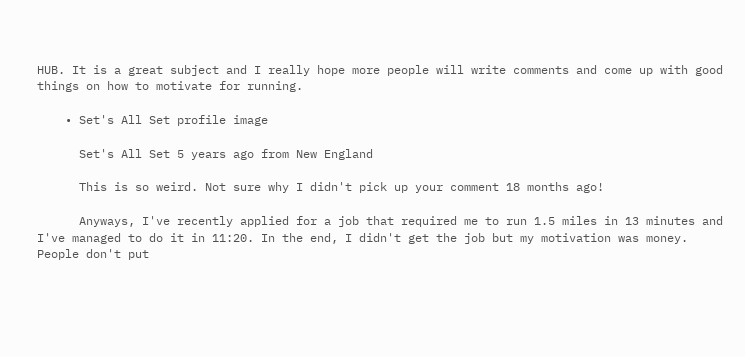HUB. It is a great subject and I really hope more people will write comments and come up with good things on how to motivate for running.

    • Set's All Set profile image

      Set's All Set 5 years ago from New England

      This is so weird. Not sure why I didn't pick up your comment 18 months ago!

      Anyways, I've recently applied for a job that required me to run 1.5 miles in 13 minutes and I've managed to do it in 11:20. In the end, I didn't get the job but my motivation was money. People don't put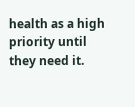health as a high priority until they need it.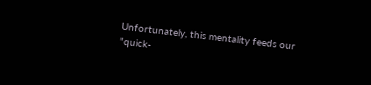Unfortunately, this mentality feeds our "quick-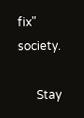fix" society.

      Stay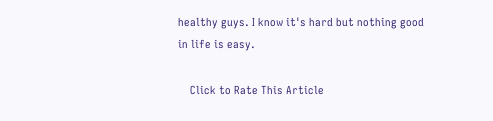healthy guys. I know it's hard but nothing good in life is easy.

    Click to Rate This Article